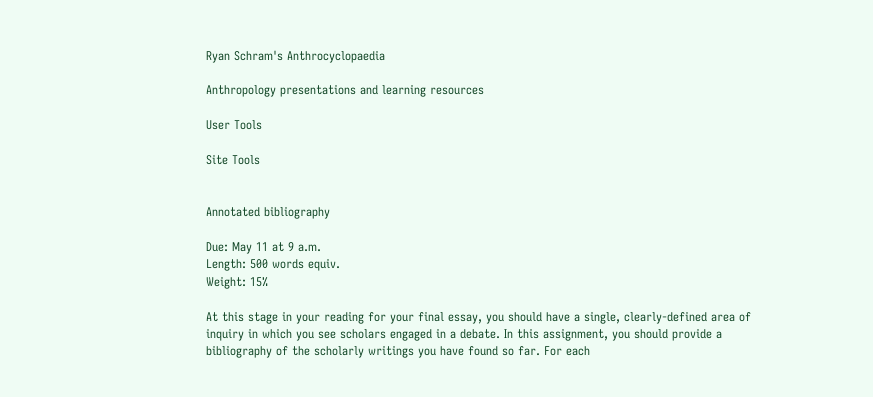Ryan Schram's Anthrocyclopaedia

Anthropology presentations and learning resources

User Tools

Site Tools


Annotated bibliography

Due: May 11 at 9 a.m.
Length: 500 words equiv.
Weight: 15%

At this stage in your reading for your final essay, you should have a single, clearly-defined area of inquiry in which you see scholars engaged in a debate. In this assignment, you should provide a bibliography of the scholarly writings you have found so far. For each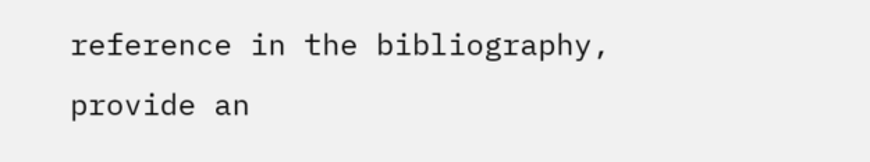reference in the bibliography, provide an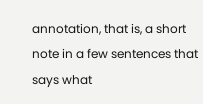annotation, that is, a short note in a few sentences that says what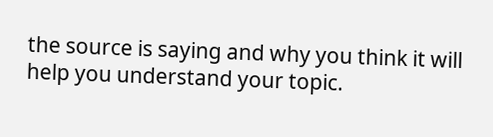the source is saying and why you think it will help you understand your topic.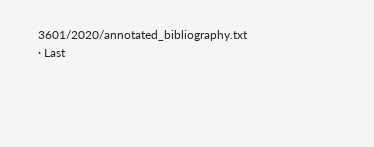3601/2020/annotated_bibliography.txt · Last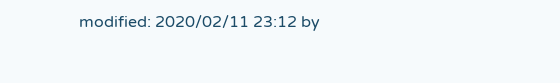modified: 2020/02/11 23:12 by